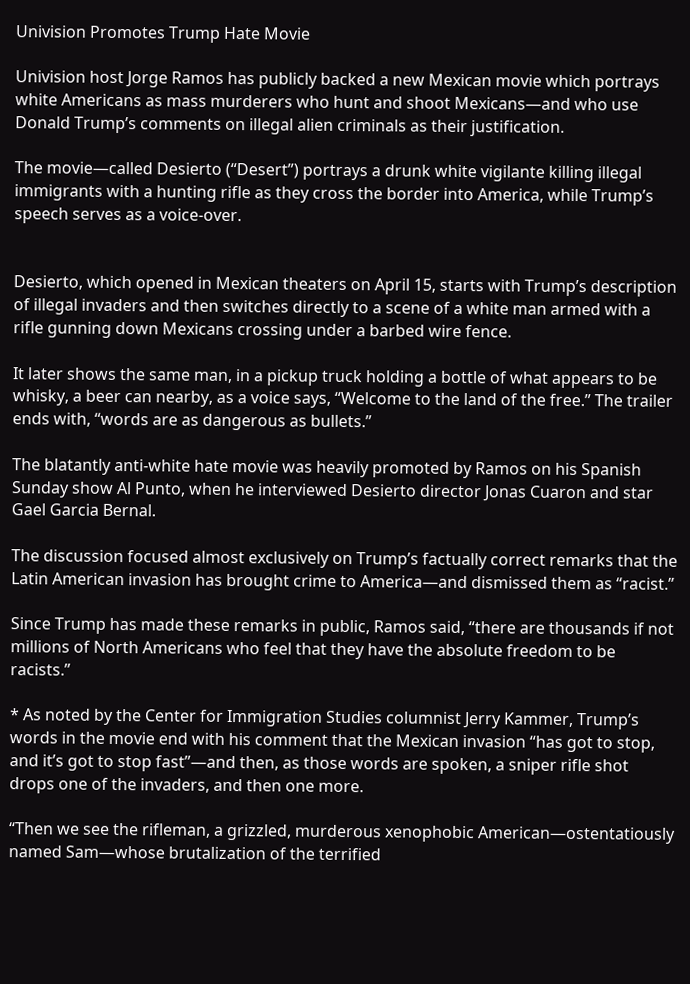Univision Promotes Trump Hate Movie

Univision host Jorge Ramos has publicly backed a new Mexican movie which portrays white Americans as mass murderers who hunt and shoot Mexicans—and who use Donald Trump’s comments on illegal alien criminals as their justification.

The movie—called Desierto (“Desert”) portrays a drunk white vigilante killing illegal immigrants with a hunting rifle as they cross the border into America, while Trump’s speech serves as a voice-over.


Desierto, which opened in Mexican theaters on April 15, starts with Trump’s description of illegal invaders and then switches directly to a scene of a white man armed with a rifle gunning down Mexicans crossing under a barbed wire fence.

It later shows the same man, in a pickup truck holding a bottle of what appears to be whisky, a beer can nearby, as a voice says, “Welcome to the land of the free.” The trailer ends with, “words are as dangerous as bullets.”

The blatantly anti-white hate movie was heavily promoted by Ramos on his Spanish Sunday show Al Punto, when he interviewed Desierto director Jonas Cuaron and star Gael Garcia Bernal.

The discussion focused almost exclusively on Trump’s factually correct remarks that the Latin American invasion has brought crime to America—and dismissed them as “racist.”

Since Trump has made these remarks in public, Ramos said, “there are thousands if not millions of North Americans who feel that they have the absolute freedom to be racists.”

* As noted by the Center for Immigration Studies columnist Jerry Kammer, Trump’s words in the movie end with his comment that the Mexican invasion “has got to stop, and it’s got to stop fast”—and then, as those words are spoken, a sniper rifle shot drops one of the invaders, and then one more.

“Then we see the rifleman, a grizzled, murderous xenophobic American—ostentatiously named Sam—whose brutalization of the terrified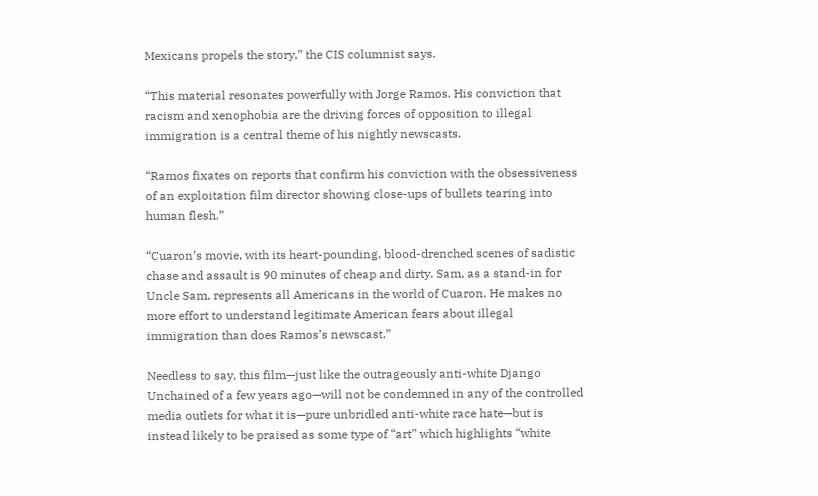Mexicans propels the story,” the CIS columnist says.

“This material resonates powerfully with Jorge Ramos. His conviction that racism and xenophobia are the driving forces of opposition to illegal immigration is a central theme of his nightly newscasts.

“Ramos fixates on reports that confirm his conviction with the obsessiveness of an exploitation film director showing close-ups of bullets tearing into human flesh.”

“Cuaron’s movie, with its heart-pounding, blood-drenched scenes of sadistic chase and assault is 90 minutes of cheap and dirty. Sam, as a stand-in for Uncle Sam, represents all Americans in the world of Cuaron. He makes no more effort to understand legitimate American fears about illegal immigration than does Ramos’s newscast.”

Needless to say, this film—just like the outrageously anti-white Django Unchained of a few years ago—will not be condemned in any of the controlled media outlets for what it is—pure unbridled anti-white race hate—but is instead likely to be praised as some type of “art” which highlights “white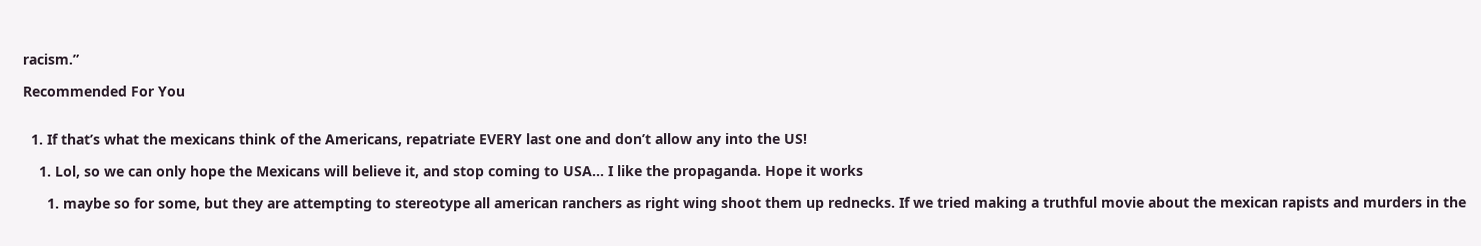racism.”

Recommended For You


  1. If that’s what the mexicans think of the Americans, repatriate EVERY last one and don’t allow any into the US!

    1. Lol, so we can only hope the Mexicans will believe it, and stop coming to USA… I like the propaganda. Hope it works

      1. maybe so for some, but they are attempting to stereotype all american ranchers as right wing shoot them up rednecks. If we tried making a truthful movie about the mexican rapists and murders in the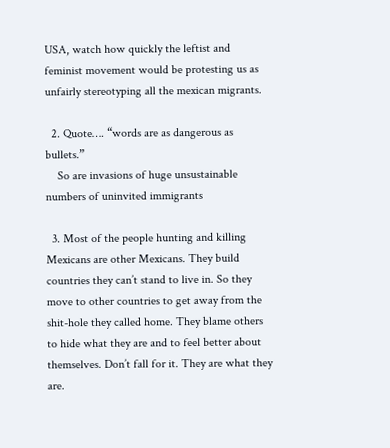USA, watch how quickly the leftist and feminist movement would be protesting us as unfairly stereotyping all the mexican migrants.

  2. Quote…. “words are as dangerous as bullets.”
    So are invasions of huge unsustainable numbers of uninvited immigrants

  3. Most of the people hunting and killing Mexicans are other Mexicans. They build countries they can’t stand to live in. So they move to other countries to get away from the shit-hole they called home. They blame others to hide what they are and to feel better about themselves. Don’t fall for it. They are what they are.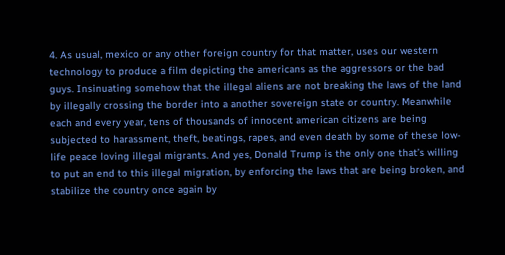4. As usual, mexico or any other foreign country for that matter, uses our western technology to produce a film depicting the americans as the aggressors or the bad guys. Insinuating somehow that the illegal aliens are not breaking the laws of the land by illegally crossing the border into a another sovereign state or country. Meanwhile each and every year, tens of thousands of innocent american citizens are being subjected to harassment, theft, beatings, rapes, and even death by some of these low-life peace loving illegal migrants. And yes, Donald Trump is the only one that’s willing to put an end to this illegal migration, by enforcing the laws that are being broken, and stabilize the country once again by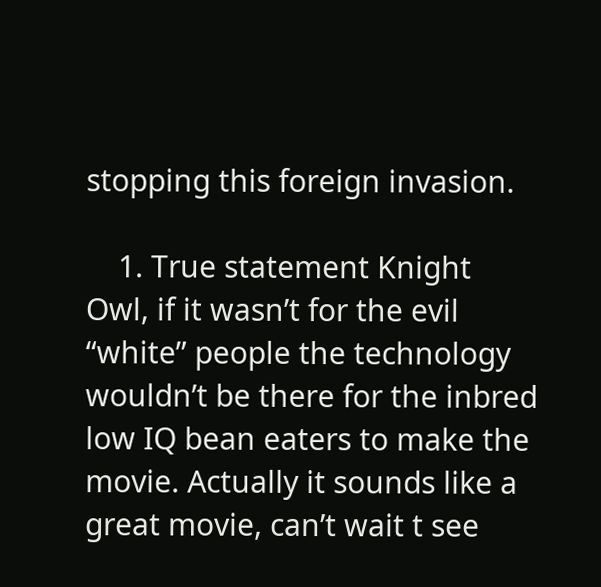stopping this foreign invasion.

    1. True statement Knight Owl, if it wasn’t for the evil “white” people the technology wouldn’t be there for the inbred low IQ bean eaters to make the movie. Actually it sounds like a great movie, can’t wait t see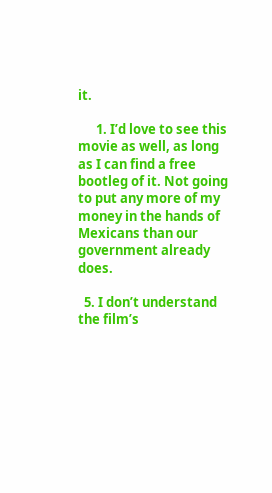it.

      1. I’d love to see this movie as well, as long as I can find a free bootleg of it. Not going to put any more of my money in the hands of Mexicans than our government already does.

  5. I don’t understand the film’s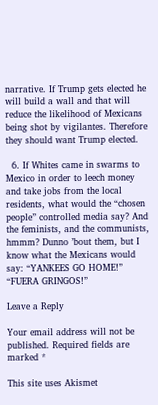narrative. If Trump gets elected he will build a wall and that will reduce the likelihood of Mexicans being shot by vigilantes. Therefore they should want Trump elected.

  6. If Whites came in swarms to Mexico in order to leech money and take jobs from the local residents, what would the “chosen people” controlled media say? And the feminists, and the communists, hmmm? Dunno ’bout them, but I know what the Mexicans would say: “YANKEES GO HOME!” “FUERA GRINGOS!”

Leave a Reply

Your email address will not be published. Required fields are marked *

This site uses Akismet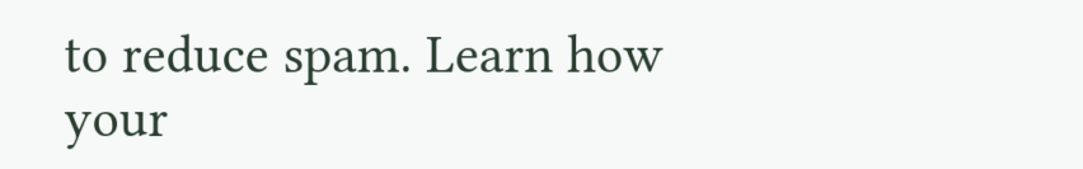to reduce spam. Learn how your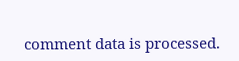comment data is processed.